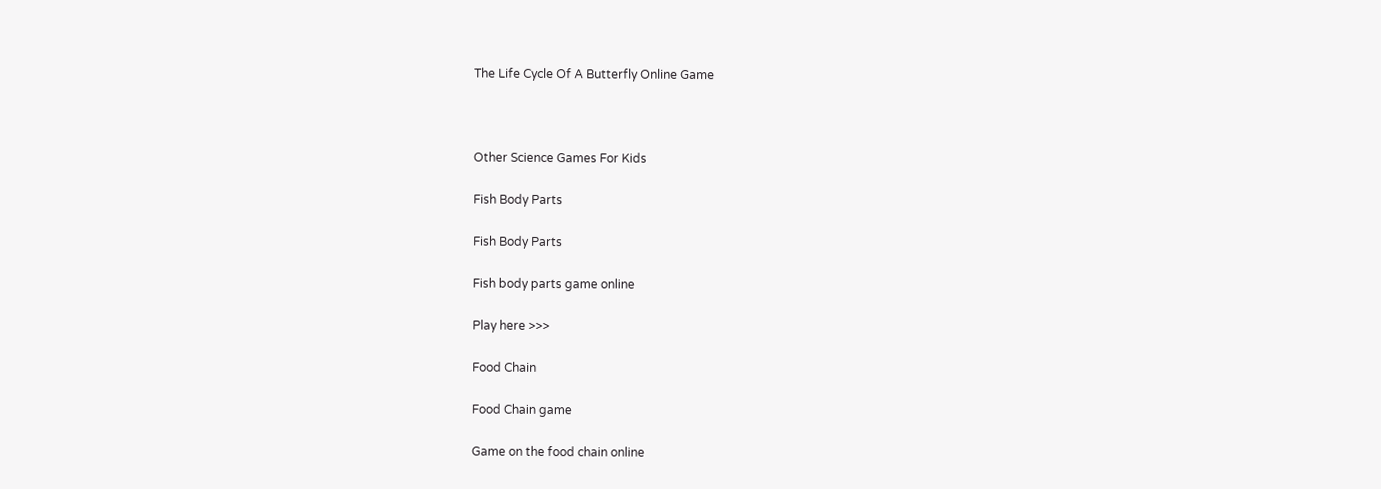The Life Cycle Of A Butterfly Online Game



Other Science Games For Kids

Fish Body Parts

Fish Body Parts

Fish body parts game online

Play here >>>

Food Chain

Food Chain game

Game on the food chain online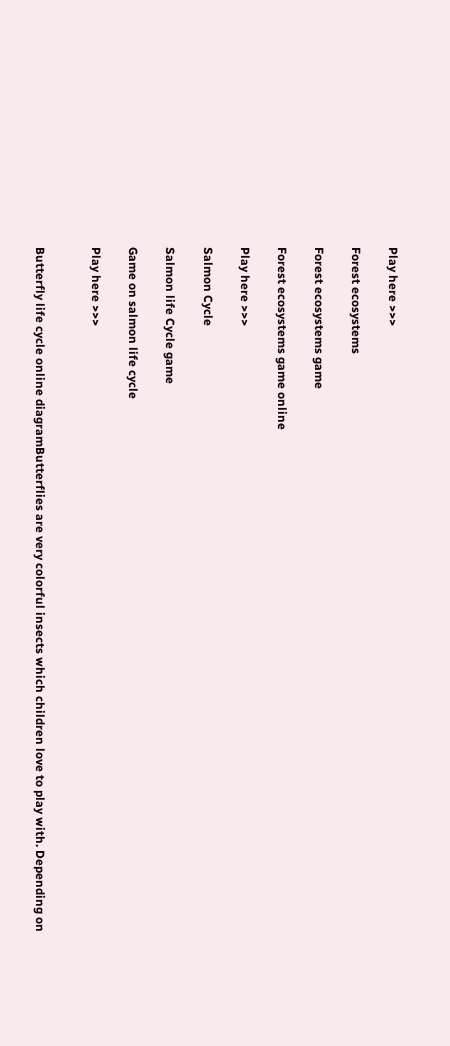Play here >>>

Forest ecosystems

Forest ecosystems game

Forest ecosystems game online

Play here >>>

Salmon Cycle

Salmon life Cycle game

Game on salmon life cycle

Play here >>>


Butterfly life cycle online diagramButterflies are very colorful insects which children love to play with. Depending on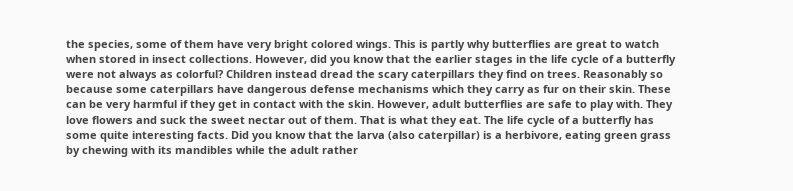the species, some of them have very bright colored wings. This is partly why butterflies are great to watch when stored in insect collections. However, did you know that the earlier stages in the life cycle of a butterfly were not always as colorful? Children instead dread the scary caterpillars they find on trees. Reasonably so because some caterpillars have dangerous defense mechanisms which they carry as fur on their skin. These can be very harmful if they get in contact with the skin. However, adult butterflies are safe to play with. They love flowers and suck the sweet nectar out of them. That is what they eat. The life cycle of a butterfly has some quite interesting facts. Did you know that the larva (also caterpillar) is a herbivore, eating green grass by chewing with its mandibles while the adult rather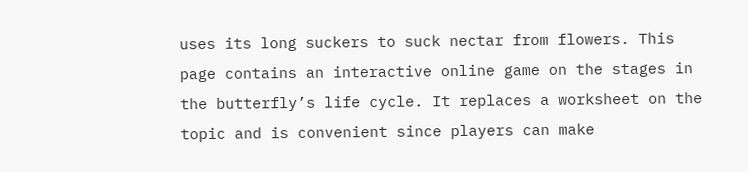uses its long suckers to suck nectar from flowers. This page contains an interactive online game on the stages in the butterfly’s life cycle. It replaces a worksheet on the topic and is convenient since players can make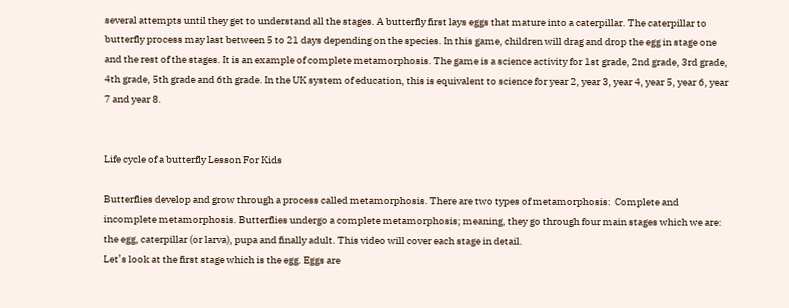several attempts until they get to understand all the stages. A butterfly first lays eggs that mature into a caterpillar. The caterpillar to butterfly process may last between 5 to 21 days depending on the species. In this game, children will drag and drop the egg in stage one and the rest of the stages. It is an example of complete metamorphosis. The game is a science activity for 1st grade, 2nd grade, 3rd grade, 4th grade, 5th grade and 6th grade. In the UK system of education, this is equivalent to science for year 2, year 3, year 4, year 5, year 6, year 7 and year 8.


Life cycle of a butterfly Lesson For Kids

Butterflies develop and grow through a process called metamorphosis. There are two types of metamorphosis:  Complete and incomplete metamorphosis. Butterflies undergo a complete metamorphosis; meaning, they go through four main stages which we are: the egg, caterpillar (or larva), pupa and finally adult. This video will cover each stage in detail.
Let’s look at the first stage which is the egg. Eggs are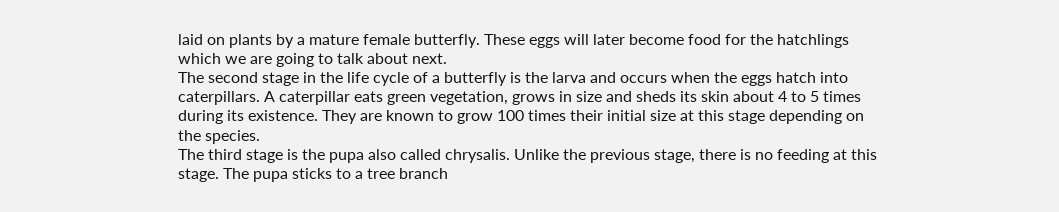laid on plants by a mature female butterfly. These eggs will later become food for the hatchlings which we are going to talk about next.
The second stage in the life cycle of a butterfly is the larva and occurs when the eggs hatch into caterpillars. A caterpillar eats green vegetation, grows in size and sheds its skin about 4 to 5 times during its existence. They are known to grow 100 times their initial size at this stage depending on the species.
The third stage is the pupa also called chrysalis. Unlike the previous stage, there is no feeding at this stage. The pupa sticks to a tree branch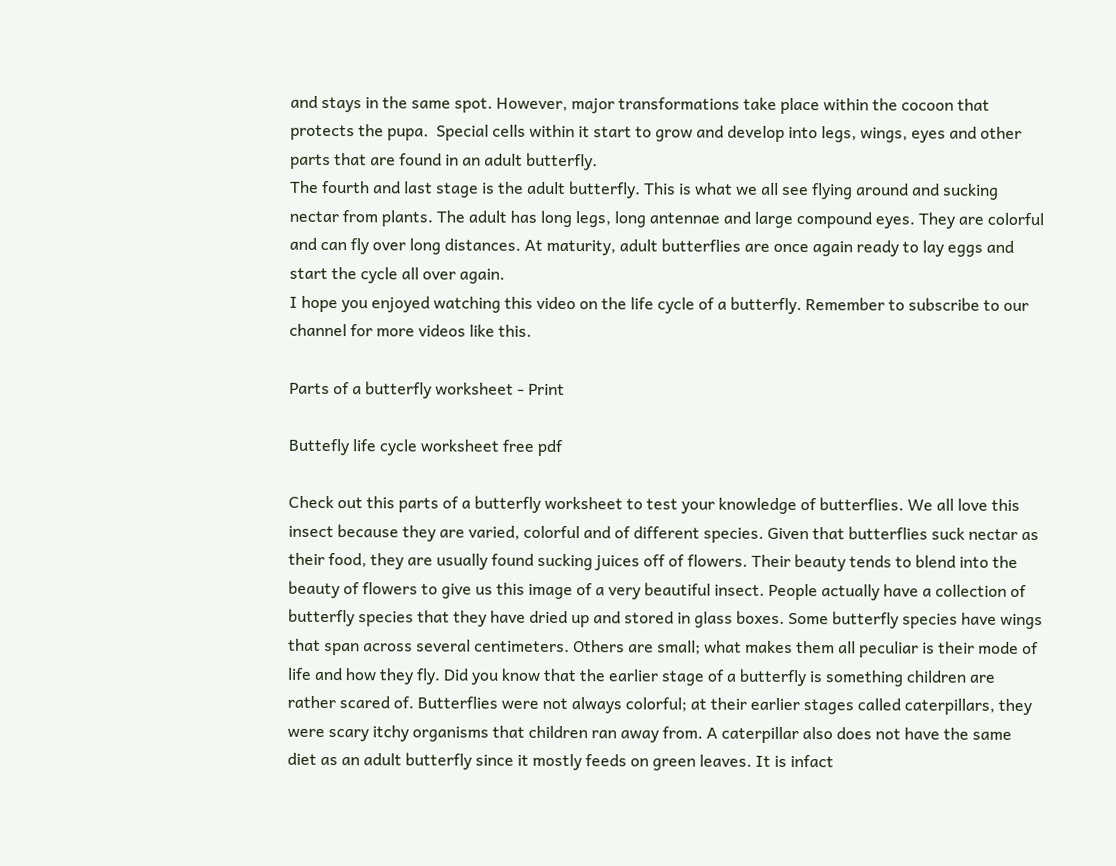and stays in the same spot. However, major transformations take place within the cocoon that protects the pupa.  Special cells within it start to grow and develop into legs, wings, eyes and other parts that are found in an adult butterfly.
The fourth and last stage is the adult butterfly. This is what we all see flying around and sucking nectar from plants. The adult has long legs, long antennae and large compound eyes. They are colorful and can fly over long distances. At maturity, adult butterflies are once again ready to lay eggs and start the cycle all over again.
I hope you enjoyed watching this video on the life cycle of a butterfly. Remember to subscribe to our channel for more videos like this.

Parts of a butterfly worksheet - Print

Buttefly life cycle worksheet free pdf

Check out this parts of a butterfly worksheet to test your knowledge of butterflies. We all love this insect because they are varied, colorful and of different species. Given that butterflies suck nectar as their food, they are usually found sucking juices off of flowers. Their beauty tends to blend into the beauty of flowers to give us this image of a very beautiful insect. People actually have a collection of butterfly species that they have dried up and stored in glass boxes. Some butterfly species have wings that span across several centimeters. Others are small; what makes them all peculiar is their mode of life and how they fly. Did you know that the earlier stage of a butterfly is something children are rather scared of. Butterflies were not always colorful; at their earlier stages called caterpillars, they were scary itchy organisms that children ran away from. A caterpillar also does not have the same diet as an adult butterfly since it mostly feeds on green leaves. It is infact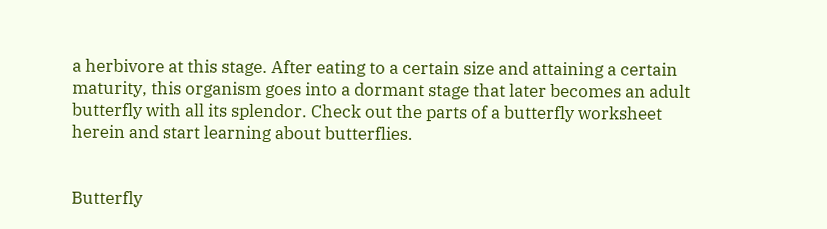a herbivore at this stage. After eating to a certain size and attaining a certain maturity, this organism goes into a dormant stage that later becomes an adult butterfly with all its splendor. Check out the parts of a butterfly worksheet herein and start learning about butterflies.


Butterfly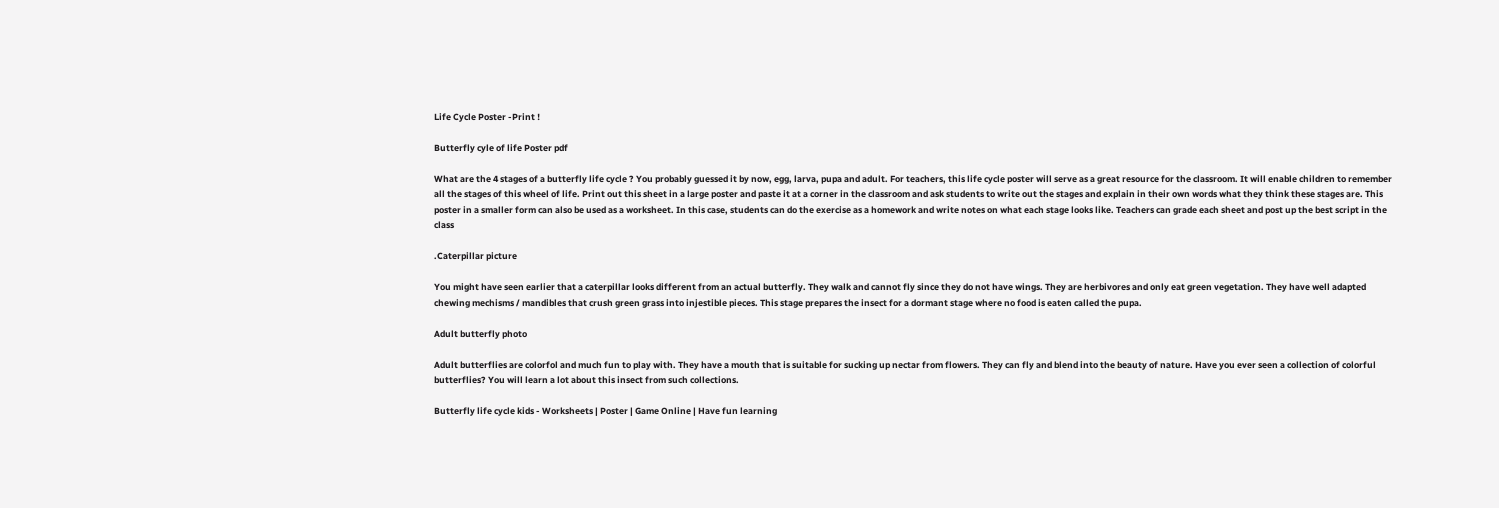Life Cycle Poster -Print !

Butterfly cyle of life Poster pdf

What are the 4 stages of a butterfly life cycle ? You probably guessed it by now, egg, larva, pupa and adult. For teachers, this life cycle poster will serve as a great resource for the classroom. It will enable children to remember all the stages of this wheel of life. Print out this sheet in a large poster and paste it at a corner in the classroom and ask students to write out the stages and explain in their own words what they think these stages are. This poster in a smaller form can also be used as a worksheet. In this case, students can do the exercise as a homework and write notes on what each stage looks like. Teachers can grade each sheet and post up the best script in the class

.Caterpillar picture

You might have seen earlier that a caterpillar looks different from an actual butterfly. They walk and cannot fly since they do not have wings. They are herbivores and only eat green vegetation. They have well adapted chewing mechisms / mandibles that crush green grass into injestible pieces. This stage prepares the insect for a dormant stage where no food is eaten called the pupa.

Adult butterfly photo

Adult butterflies are colorfol and much fun to play with. They have a mouth that is suitable for sucking up nectar from flowers. They can fly and blend into the beauty of nature. Have you ever seen a collection of colorful butterflies? You will learn a lot about this insect from such collections.

Butterfly life cycle kids - Worksheets | Poster | Game Online | Have fun learning